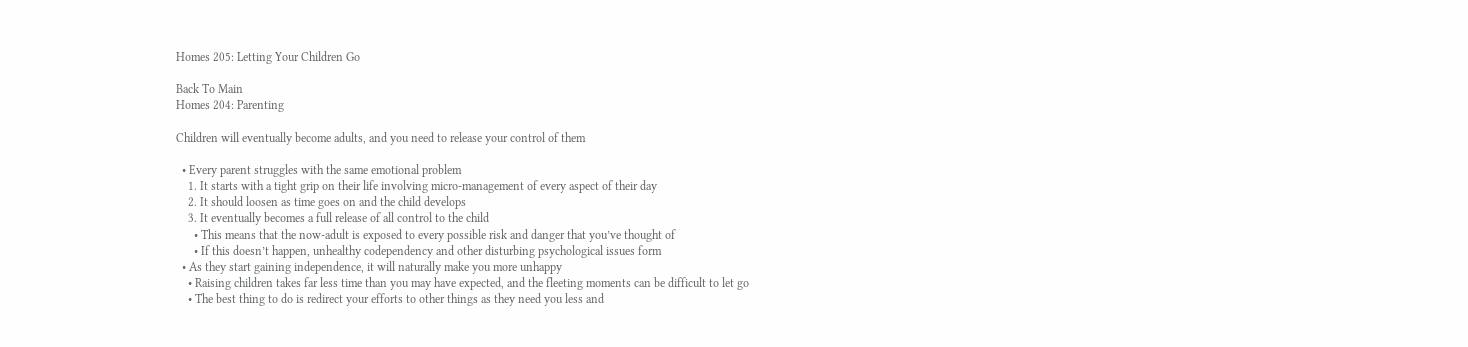Homes 205: Letting Your Children Go

Back To Main
Homes 204: Parenting

Children will eventually become adults, and you need to release your control of them

  • Every parent struggles with the same emotional problem
    1. It starts with a tight grip on their life involving micro-management of every aspect of their day
    2. It should loosen as time goes on and the child develops
    3. It eventually becomes a full release of all control to the child
      • This means that the now-adult is exposed to every possible risk and danger that you’ve thought of
      • If this doesn’t happen, unhealthy codependency and other disturbing psychological issues form
  • As they start gaining independence, it will naturally make you more unhappy
    • Raising children takes far less time than you may have expected, and the fleeting moments can be difficult to let go
    • The best thing to do is redirect your efforts to other things as they need you less and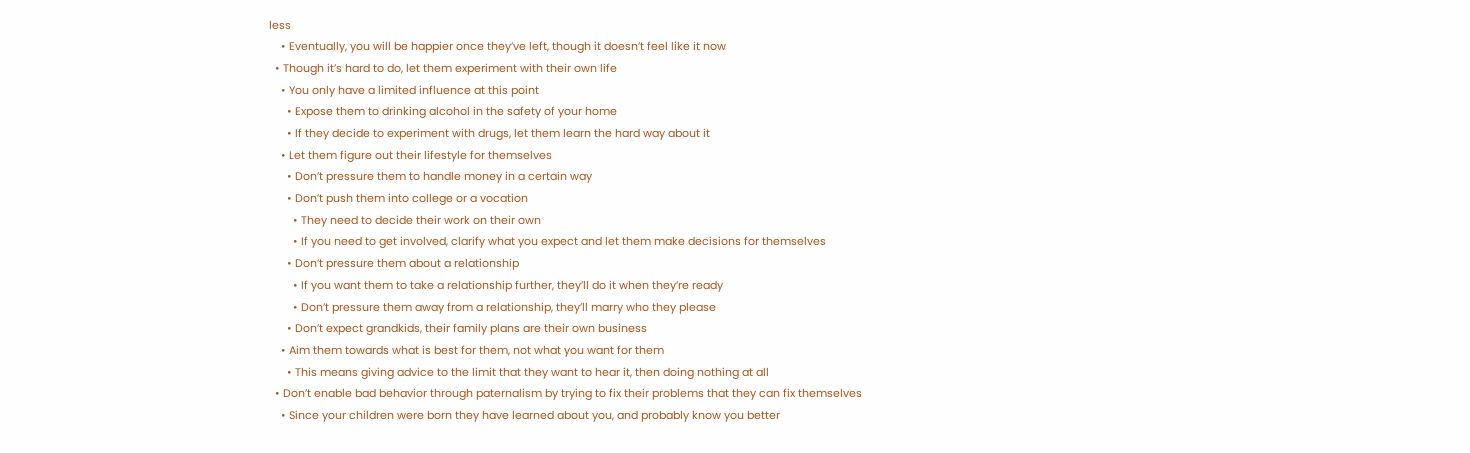less
    • Eventually, you will be happier once they’ve left, though it doesn’t feel like it now
  • Though it’s hard to do, let them experiment with their own life
    • You only have a limited influence at this point
      • Expose them to drinking alcohol in the safety of your home
      • If they decide to experiment with drugs, let them learn the hard way about it
    • Let them figure out their lifestyle for themselves
      • Don’t pressure them to handle money in a certain way
      • Don’t push them into college or a vocation
        • They need to decide their work on their own
        • If you need to get involved, clarify what you expect and let them make decisions for themselves
      • Don’t pressure them about a relationship
        • If you want them to take a relationship further, they’ll do it when they’re ready
        • Don’t pressure them away from a relationship, they’ll marry who they please
      • Don’t expect grandkids, their family plans are their own business
    • Aim them towards what is best for them, not what you want for them
      • This means giving advice to the limit that they want to hear it, then doing nothing at all
  • Don’t enable bad behavior through paternalism by trying to fix their problems that they can fix themselves
    • Since your children were born they have learned about you, and probably know you better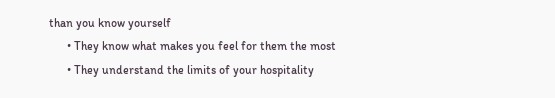than you know yourself
      • They know what makes you feel for them the most
      • They understand the limits of your hospitality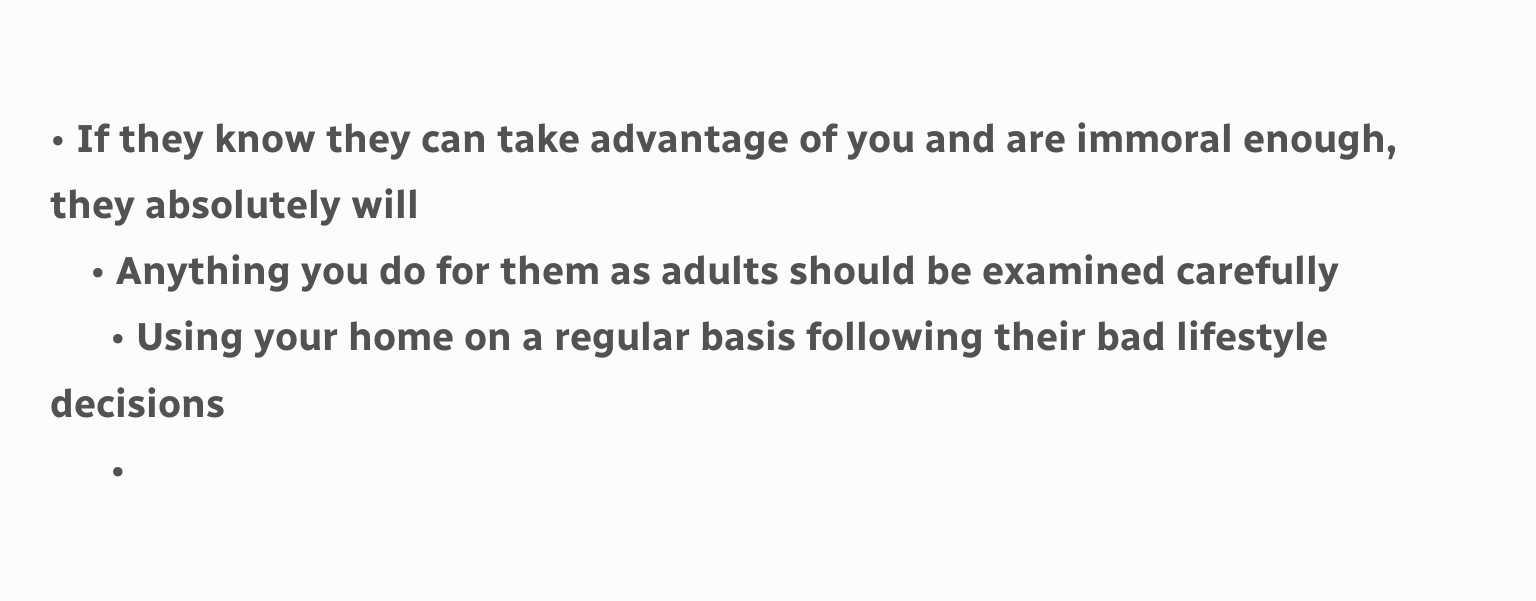• If they know they can take advantage of you and are immoral enough, they absolutely will
    • Anything you do for them as adults should be examined carefully
      • Using your home on a regular basis following their bad lifestyle decisions
      •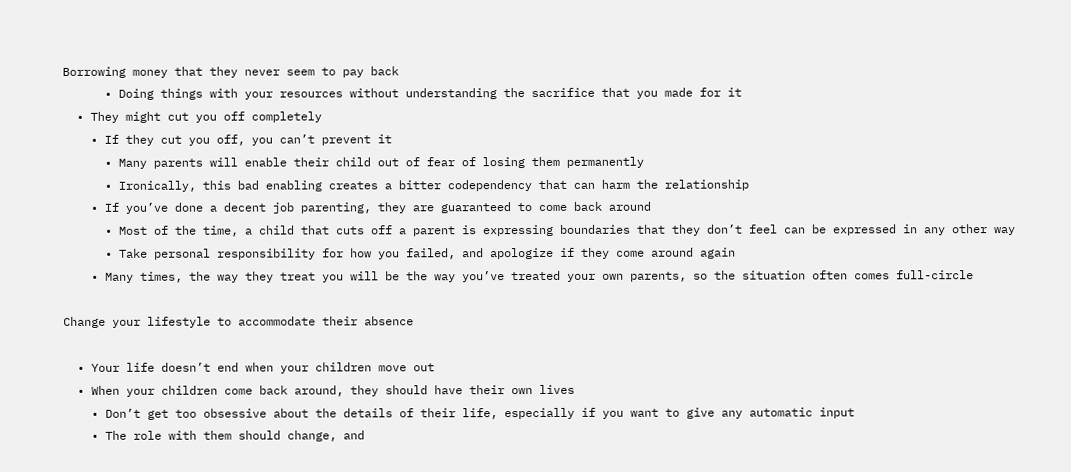Borrowing money that they never seem to pay back
      • Doing things with your resources without understanding the sacrifice that you made for it
  • They might cut you off completely
    • If they cut you off, you can’t prevent it
      • Many parents will enable their child out of fear of losing them permanently
      • Ironically, this bad enabling creates a bitter codependency that can harm the relationship
    • If you’ve done a decent job parenting, they are guaranteed to come back around
      • Most of the time, a child that cuts off a parent is expressing boundaries that they don’t feel can be expressed in any other way
      • Take personal responsibility for how you failed, and apologize if they come around again
    • Many times, the way they treat you will be the way you’ve treated your own parents, so the situation often comes full-circle

Change your lifestyle to accommodate their absence

  • Your life doesn’t end when your children move out
  • When your children come back around, they should have their own lives
    • Don’t get too obsessive about the details of their life, especially if you want to give any automatic input
    • The role with them should change, and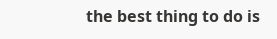the best thing to do is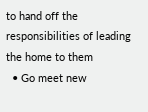to hand off the responsibilities of leading the home to them
  • Go meet new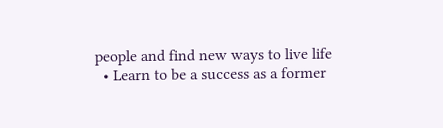people and find new ways to live life
  • Learn to be a success as a former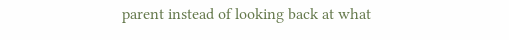parent instead of looking back at what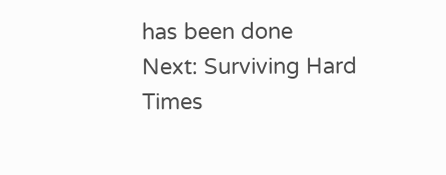has been done
Next: Surviving Hard Times